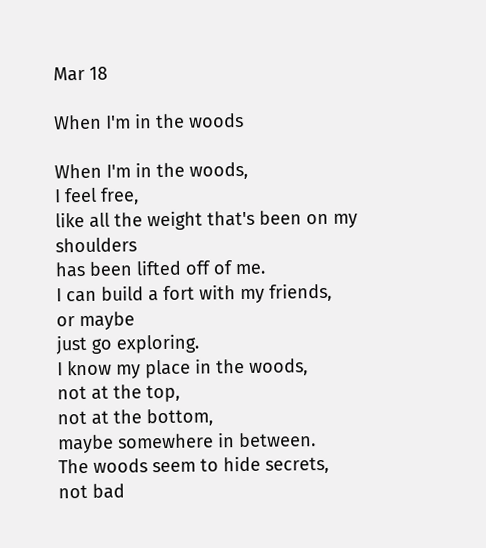Mar 18

When I'm in the woods

When I'm in the woods,
I feel free,
like all the weight that's been on my shoulders
has been lifted off of me.
I can build a fort with my friends,
or maybe
just go exploring.
I know my place in the woods,
not at the top,
not at the bottom,
maybe somewhere in between.
The woods seem to hide secrets,
not bad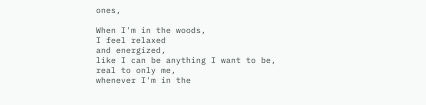ones,

When I'm in the woods,
I feel relaxed
and energized,
like I can be anything I want to be,
real to only me,
whenever I'm in the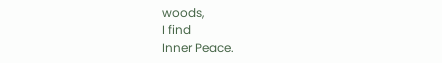woods,
I find
Inner Peace.